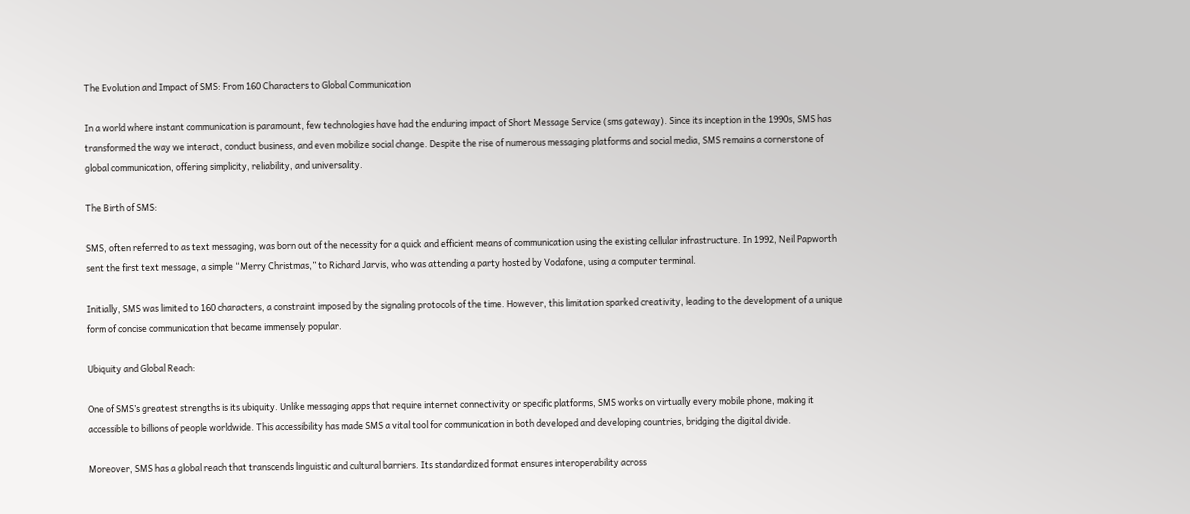The Evolution and Impact of SMS: From 160 Characters to Global Communication

In a world where instant communication is paramount, few technologies have had the enduring impact of Short Message Service (sms gateway). Since its inception in the 1990s, SMS has transformed the way we interact, conduct business, and even mobilize social change. Despite the rise of numerous messaging platforms and social media, SMS remains a cornerstone of global communication, offering simplicity, reliability, and universality.

The Birth of SMS:

SMS, often referred to as text messaging, was born out of the necessity for a quick and efficient means of communication using the existing cellular infrastructure. In 1992, Neil Papworth sent the first text message, a simple “Merry Christmas,” to Richard Jarvis, who was attending a party hosted by Vodafone, using a computer terminal.

Initially, SMS was limited to 160 characters, a constraint imposed by the signaling protocols of the time. However, this limitation sparked creativity, leading to the development of a unique form of concise communication that became immensely popular.

Ubiquity and Global Reach:

One of SMS’s greatest strengths is its ubiquity. Unlike messaging apps that require internet connectivity or specific platforms, SMS works on virtually every mobile phone, making it accessible to billions of people worldwide. This accessibility has made SMS a vital tool for communication in both developed and developing countries, bridging the digital divide.

Moreover, SMS has a global reach that transcends linguistic and cultural barriers. Its standardized format ensures interoperability across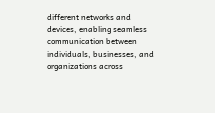different networks and devices, enabling seamless communication between individuals, businesses, and organizations across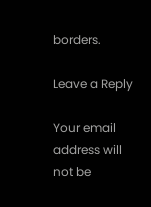borders.

Leave a Reply

Your email address will not be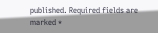published. Required fields are marked *